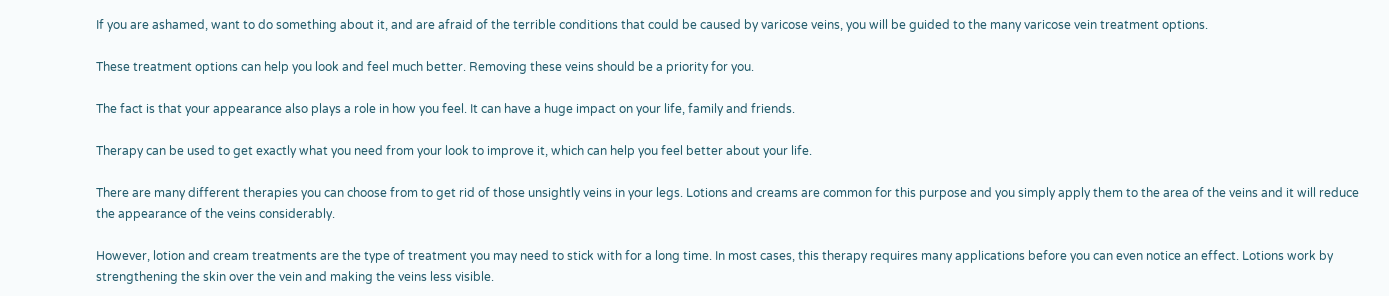If you are ashamed, want to do something about it, and are afraid of the terrible conditions that could be caused by varicose veins, you will be guided to the many varicose vein treatment options.

These treatment options can help you look and feel much better. Removing these veins should be a priority for you.

The fact is that your appearance also plays a role in how you feel. It can have a huge impact on your life, family and friends.

Therapy can be used to get exactly what you need from your look to improve it, which can help you feel better about your life.

There are many different therapies you can choose from to get rid of those unsightly veins in your legs. Lotions and creams are common for this purpose and you simply apply them to the area of the veins and it will reduce the appearance of the veins considerably.

However, lotion and cream treatments are the type of treatment you may need to stick with for a long time. In most cases, this therapy requires many applications before you can even notice an effect. Lotions work by strengthening the skin over the vein and making the veins less visible.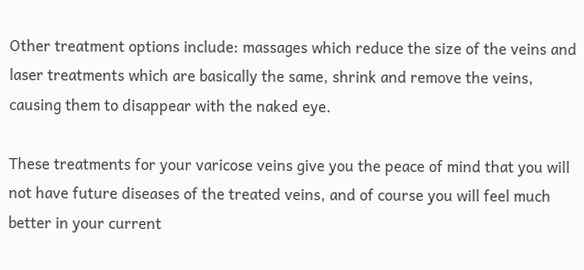Other treatment options include: massages which reduce the size of the veins and laser treatments which are basically the same, shrink and remove the veins, causing them to disappear with the naked eye.

These treatments for your varicose veins give you the peace of mind that you will not have future diseases of the treated veins, and of course you will feel much better in your current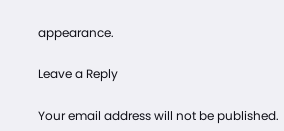appearance.

Leave a Reply

Your email address will not be published.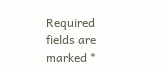Required fields are marked *